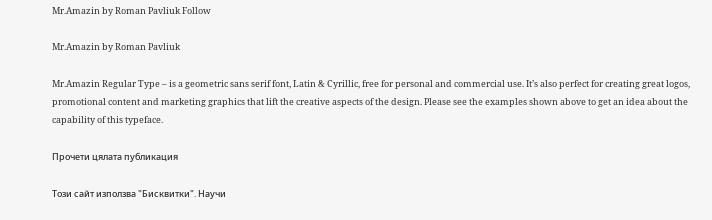Mr.Amazin by Roman Pavliuk Follow

Mr.Amazin by Roman Pavliuk

Mr.Amazin Regular Type – is a geometric sans serif font, Latin & Cyrillic, free for personal and commercial use. It’s also perfect for creating great logos, promotional content and marketing graphics that lift the creative aspects of the design. Please see the examples shown above to get an idea about the capability of this typeface.

Прочети цялата публикация

Tози сайт използва "Бисквитки". Научи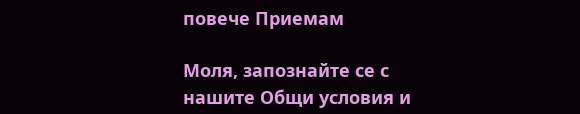повече Приемам

Моля, запознайте се с нашите Общи условия и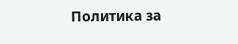Политика за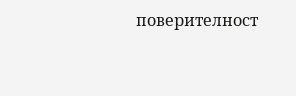поверителност